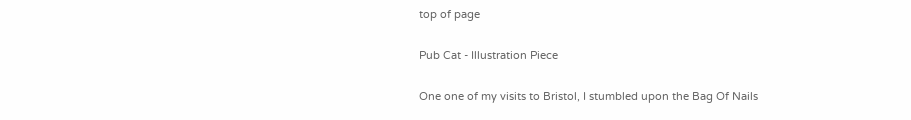top of page

Pub Cat - Illustration Piece

One one of my visits to Bristol, I stumbled upon the Bag Of Nails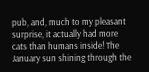pub, and, much to my pleasant surprise, it actually had more cats than humans inside! The January sun shining through the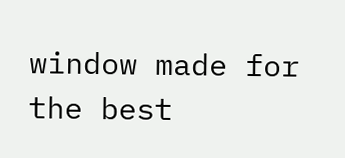window made for the best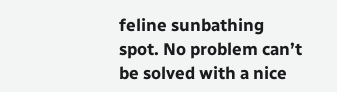feline sunbathing spot. No problem can’t be solved with a nice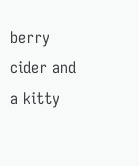berry cider and a kitty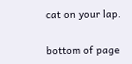cat on your lap.

bottom of page